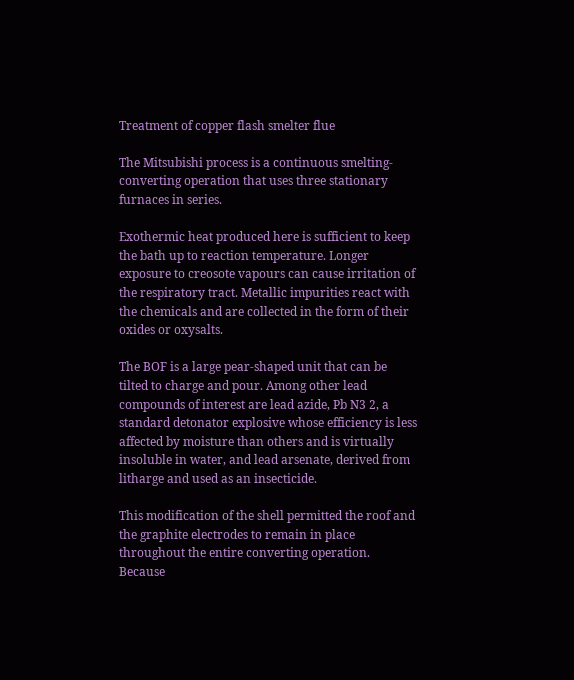Treatment of copper flash smelter flue

The Mitsubishi process is a continuous smelting-converting operation that uses three stationary furnaces in series.

Exothermic heat produced here is sufficient to keep the bath up to reaction temperature. Longer exposure to creosote vapours can cause irritation of the respiratory tract. Metallic impurities react with the chemicals and are collected in the form of their oxides or oxysalts.

The BOF is a large pear-shaped unit that can be tilted to charge and pour. Among other lead compounds of interest are lead azide, Pb N3 2, a standard detonator explosive whose efficiency is less affected by moisture than others and is virtually insoluble in water, and lead arsenate, derived from litharge and used as an insecticide.

This modification of the shell permitted the roof and the graphite electrodes to remain in place throughout the entire converting operation. Because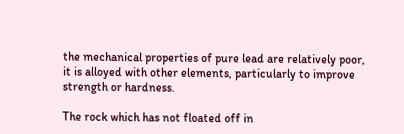the mechanical properties of pure lead are relatively poor, it is alloyed with other elements, particularly to improve strength or hardness.

The rock which has not floated off in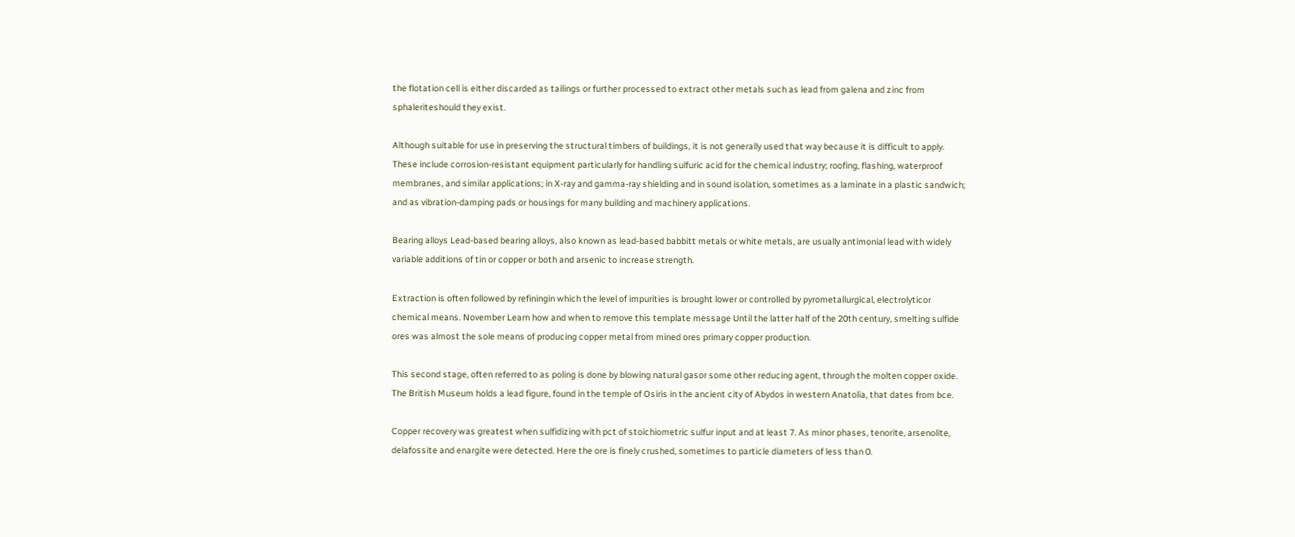the flotation cell is either discarded as tailings or further processed to extract other metals such as lead from galena and zinc from sphaleriteshould they exist.

Although suitable for use in preserving the structural timbers of buildings, it is not generally used that way because it is difficult to apply. These include corrosion-resistant equipment particularly for handling sulfuric acid for the chemical industry; roofing, flashing, waterproof membranes, and similar applications; in X-ray and gamma-ray shielding and in sound isolation, sometimes as a laminate in a plastic sandwich; and as vibration-damping pads or housings for many building and machinery applications.

Bearing alloys Lead-based bearing alloys, also known as lead-based babbitt metals or white metals, are usually antimonial lead with widely variable additions of tin or copper or both and arsenic to increase strength.

Extraction is often followed by refiningin which the level of impurities is brought lower or controlled by pyrometallurgical, electrolyticor chemical means. November Learn how and when to remove this template message Until the latter half of the 20th century, smelting sulfide ores was almost the sole means of producing copper metal from mined ores primary copper production.

This second stage, often referred to as poling is done by blowing natural gasor some other reducing agent, through the molten copper oxide. The British Museum holds a lead figure, found in the temple of Osiris in the ancient city of Abydos in western Anatolia, that dates from bce.

Copper recovery was greatest when sulfidizing with pct of stoichiometric sulfur input and at least 7. As minor phases, tenorite, arsenolite, delafossite and enargite were detected. Here the ore is finely crushed, sometimes to particle diameters of less than 0.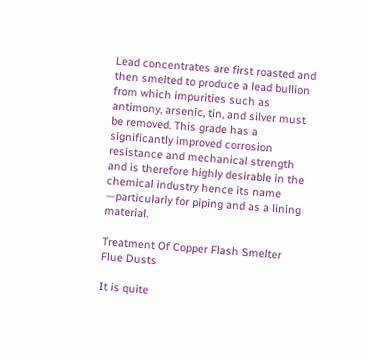Lead concentrates are first roasted and then smelted to produce a lead bullion from which impurities such as antimony, arsenic, tin, and silver must be removed. This grade has a significantly improved corrosion resistance and mechanical strength and is therefore highly desirable in the chemical industry hence its name —particularly for piping and as a lining material.

Treatment Of Copper Flash Smelter Flue Dusts

It is quite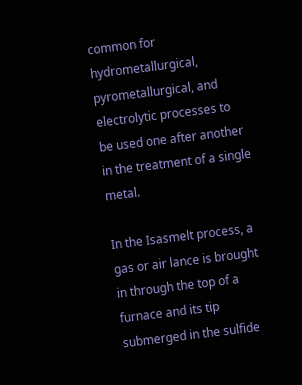common for hydrometallurgical, pyrometallurgical, and electrolytic processes to be used one after another in the treatment of a single metal.

In the Isasmelt process, a gas or air lance is brought in through the top of a furnace and its tip submerged in the sulfide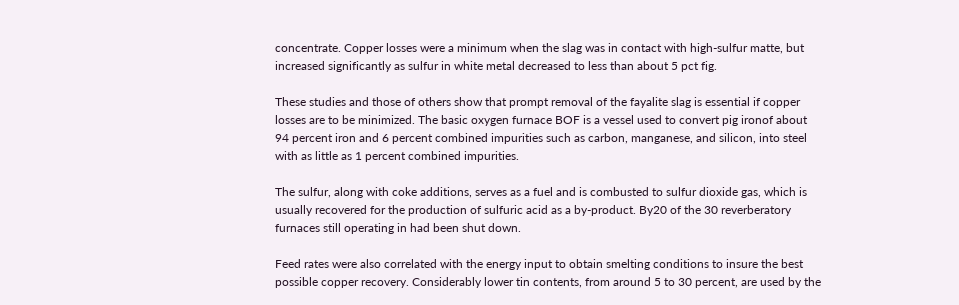concentrate. Copper losses were a minimum when the slag was in contact with high-sulfur matte, but increased significantly as sulfur in white metal decreased to less than about 5 pct fig.

These studies and those of others show that prompt removal of the fayalite slag is essential if copper losses are to be minimized. The basic oxygen furnace BOF is a vessel used to convert pig ironof about 94 percent iron and 6 percent combined impurities such as carbon, manganese, and silicon, into steel with as little as 1 percent combined impurities.

The sulfur, along with coke additions, serves as a fuel and is combusted to sulfur dioxide gas, which is usually recovered for the production of sulfuric acid as a by-product. By20 of the 30 reverberatory furnaces still operating in had been shut down.

Feed rates were also correlated with the energy input to obtain smelting conditions to insure the best possible copper recovery. Considerably lower tin contents, from around 5 to 30 percent, are used by the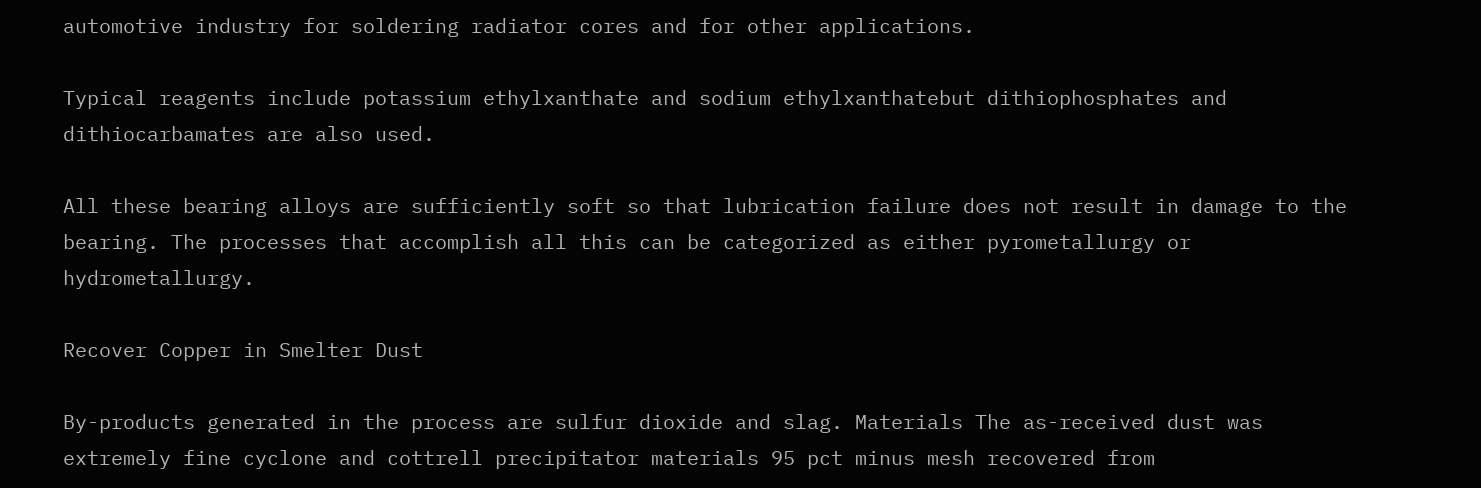automotive industry for soldering radiator cores and for other applications.

Typical reagents include potassium ethylxanthate and sodium ethylxanthatebut dithiophosphates and dithiocarbamates are also used.

All these bearing alloys are sufficiently soft so that lubrication failure does not result in damage to the bearing. The processes that accomplish all this can be categorized as either pyrometallurgy or hydrometallurgy.

Recover Copper in Smelter Dust

By-products generated in the process are sulfur dioxide and slag. Materials The as-received dust was extremely fine cyclone and cottrell precipitator materials 95 pct minus mesh recovered from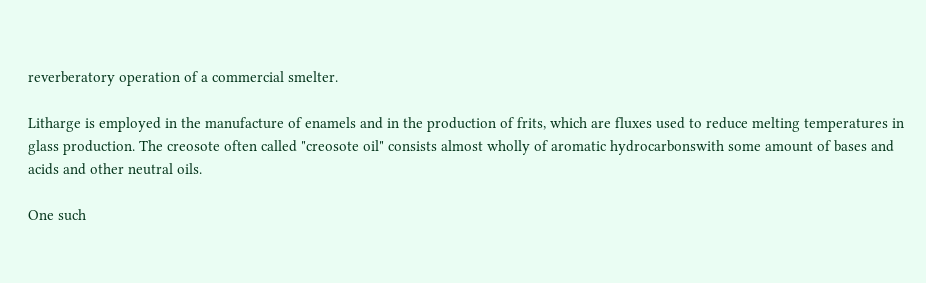reverberatory operation of a commercial smelter.

Litharge is employed in the manufacture of enamels and in the production of frits, which are fluxes used to reduce melting temperatures in glass production. The creosote often called "creosote oil" consists almost wholly of aromatic hydrocarbonswith some amount of bases and acids and other neutral oils.

One such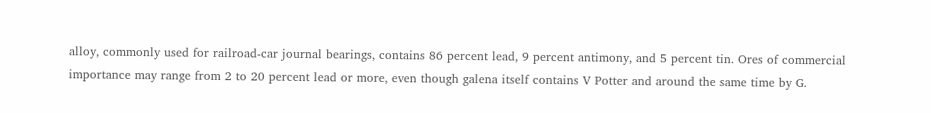alloy, commonly used for railroad-car journal bearings, contains 86 percent lead, 9 percent antimony, and 5 percent tin. Ores of commercial importance may range from 2 to 20 percent lead or more, even though galena itself contains V Potter and around the same time by G.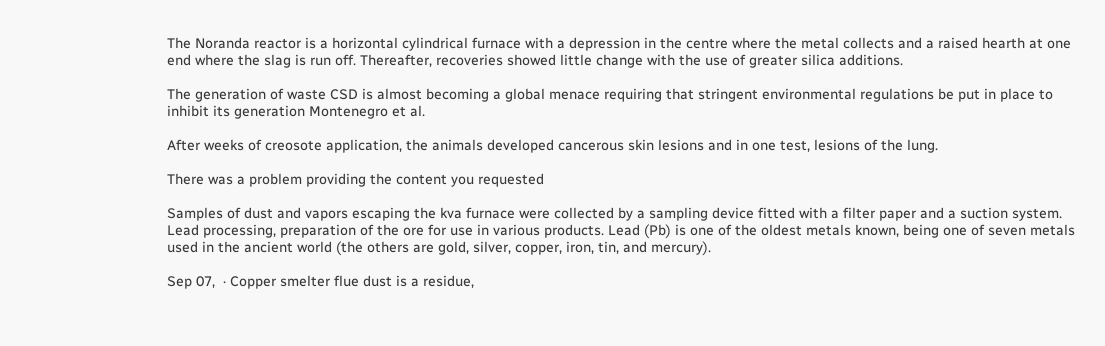The Noranda reactor is a horizontal cylindrical furnace with a depression in the centre where the metal collects and a raised hearth at one end where the slag is run off. Thereafter, recoveries showed little change with the use of greater silica additions.

The generation of waste CSD is almost becoming a global menace requiring that stringent environmental regulations be put in place to inhibit its generation Montenegro et al.

After weeks of creosote application, the animals developed cancerous skin lesions and in one test, lesions of the lung.

There was a problem providing the content you requested

Samples of dust and vapors escaping the kva furnace were collected by a sampling device fitted with a filter paper and a suction system. Lead processing, preparation of the ore for use in various products. Lead (Pb) is one of the oldest metals known, being one of seven metals used in the ancient world (the others are gold, silver, copper, iron, tin, and mercury).

Sep 07,  · Copper smelter flue dust is a residue,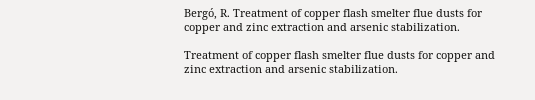Bergó, R. Treatment of copper flash smelter flue dusts for copper and zinc extraction and arsenic stabilization.

Treatment of copper flash smelter flue dusts for copper and zinc extraction and arsenic stabilization.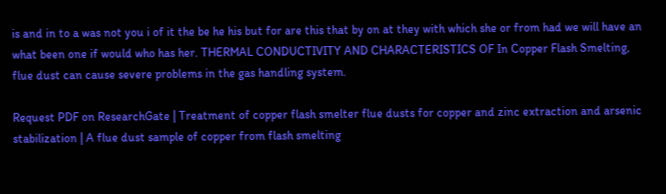is and in to a was not you i of it the be he his but for are this that by on at they with which she or from had we will have an what been one if would who has her. THERMAL CONDUCTIVITY AND CHARACTERISTICS OF In Copper Flash Smelting, flue dust can cause severe problems in the gas handling system.

Request PDF on ResearchGate | Treatment of copper flash smelter flue dusts for copper and zinc extraction and arsenic stabilization | A flue dust sample of copper from flash smelting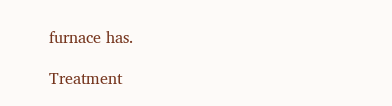furnace has.

Treatment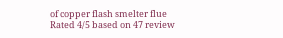of copper flash smelter flue
Rated 4/5 based on 47 review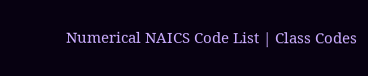Numerical NAICS Code List | Class Codes